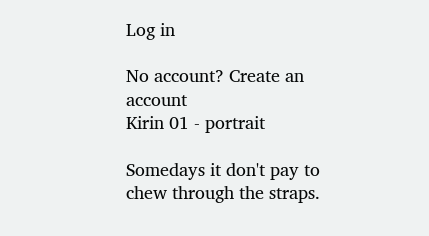Log in

No account? Create an account
Kirin 01 - portrait

Somedays it don't pay to chew through the straps.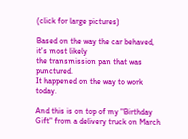(click for large pictures)

Based on the way the car behaved, it's most likely
the transmission pan that was punctured.
It happened on the way to work today.

And this is on top of my "Birthday Gift" from a delivery truck on March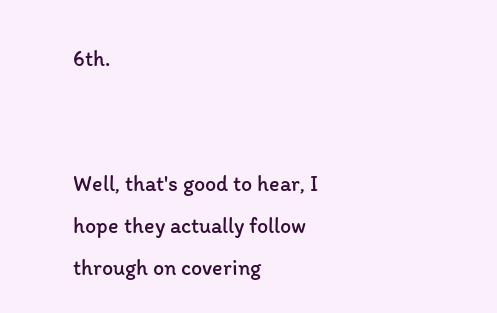6th.


Well, that's good to hear, I hope they actually follow through on covering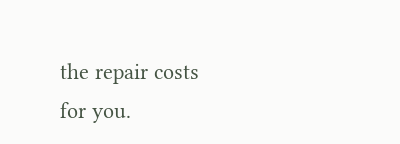the repair costs for you.